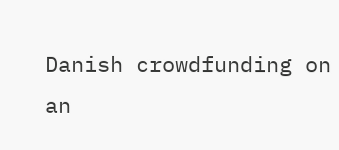Danish crowdfunding on an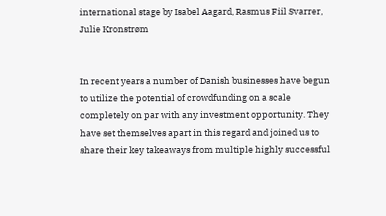international stage by Isabel Aagard, Rasmus Fiil Svarrer, Julie Kronstrøm


In recent years a number of Danish businesses have begun to utilize the potential of crowdfunding on a scale completely on par with any investment opportunity. They have set themselves apart in this regard and joined us to share their key takeaways from multiple highly successful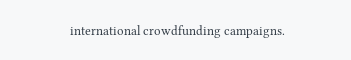international crowdfunding campaigns.